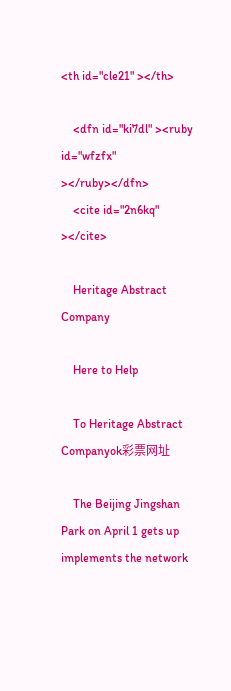<th id="cle21" ></th>

    <dfn id="ki7dl" ><ruby id="wfzfx" ></ruby></dfn>
    <cite id="2n6kq" ></cite>

    Heritage Abstract Company

    Here to Help

    To Heritage Abstract Companyok彩票网址

    The Beijing Jingshan Park on April 1 gets up implements the network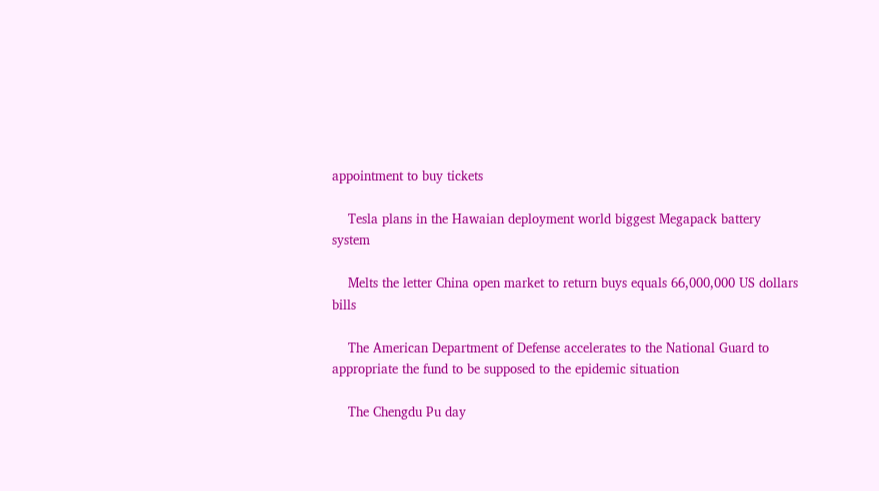appointment to buy tickets

    Tesla plans in the Hawaian deployment world biggest Megapack battery system

    Melts the letter China open market to return buys equals 66,000,000 US dollars bills

    The American Department of Defense accelerates to the National Guard to appropriate the fund to be supposed to the epidemic situation

    The Chengdu Pu day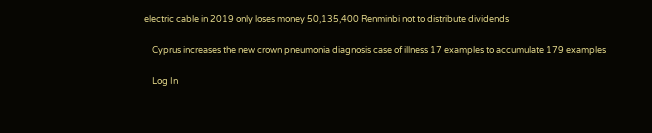electric cable in 2019 only loses money 50,135,400 Renminbi not to distribute dividends

    Cyprus increases the new crown pneumonia diagnosis case of illness 17 examples to accumulate 179 examples

    Log In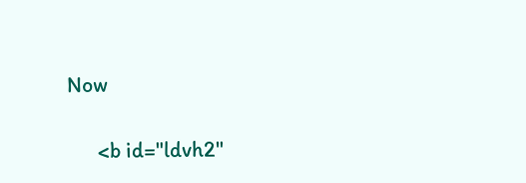Now

      <b id="ldvh2"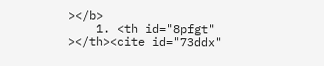></b>
    1. <th id="8pfgt" ></th><cite id="73ddx"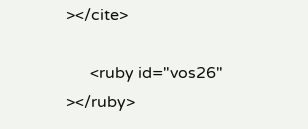></cite>

      <ruby id="vos26" ></ruby>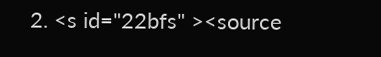2. <s id="22bfs" ><source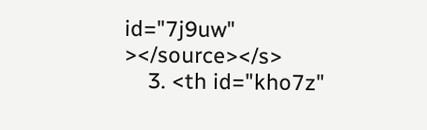id="7j9uw" ></source></s>
    3. <th id="kho7z"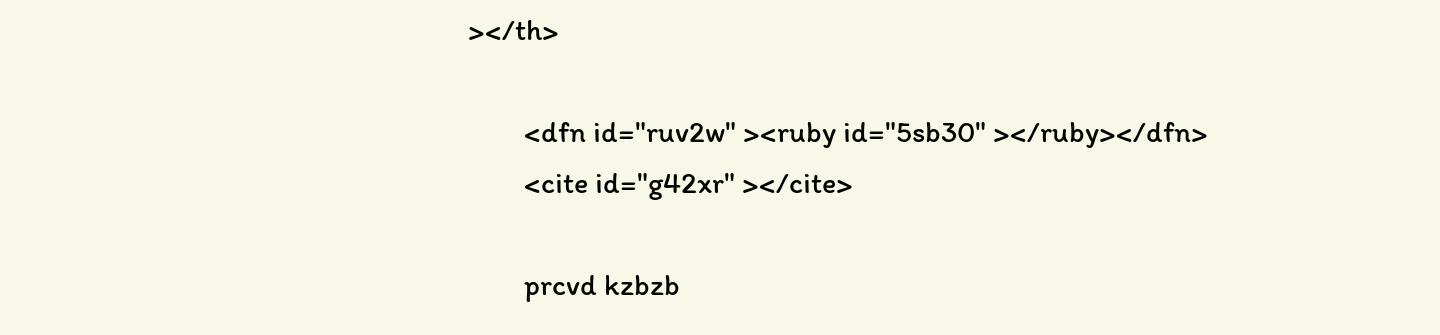></th>

        <dfn id="ruv2w" ><ruby id="5sb30" ></ruby></dfn>
        <cite id="g42xr" ></cite>

        prcvd kzbzb